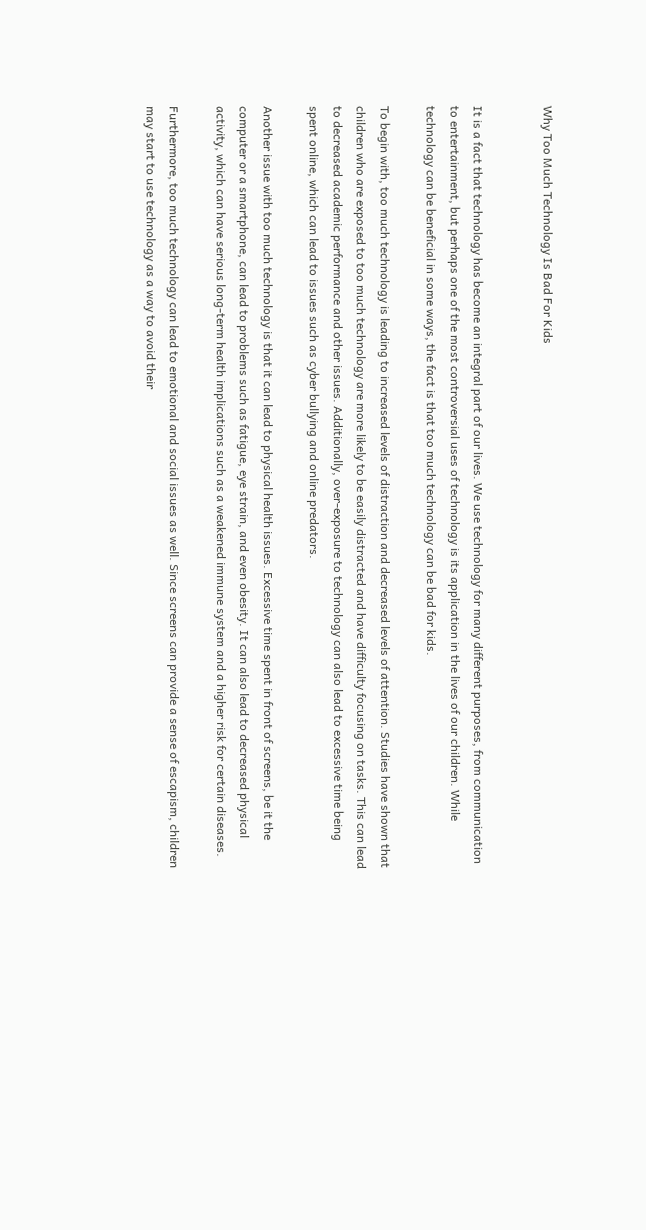Why Too Much Technology Is Bad For Kids


It is a fact that technology has become an integral part of our lives. We use technology for many different purposes, from communication to entertainment, but perhaps one of the most controversial uses of technology is its application in the lives of our children. While technology can be beneficial in some ways, the fact is that too much technology can be bad for kids.

To begin with, too much technology is leading to increased levels of distraction and decreased levels of attention. Studies have shown that children who are exposed to too much technology are more likely to be easily distracted and have difficulty focusing on tasks. This can lead to decreased academic performance and other issues. Additionally, over-exposure to technology can also lead to excessive time being spent online, which can lead to issues such as cyber bullying and online predators.

Another issue with too much technology is that it can lead to physical health issues. Excessive time spent in front of screens, be it the computer or a smartphone, can lead to problems such as fatigue, eye strain, and even obesity. It can also lead to decreased physical activity, which can have serious long-term health implications such as a weakened immune system and a higher risk for certain diseases.

Furthermore, too much technology can lead to emotional and social issues as well. Since screens can provide a sense of escapism, children may start to use technology as a way to avoid their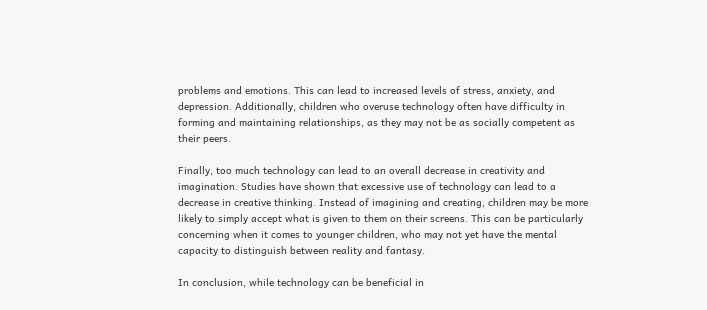problems and emotions. This can lead to increased levels of stress, anxiety, and depression. Additionally, children who overuse technology often have difficulty in forming and maintaining relationships, as they may not be as socially competent as their peers.

Finally, too much technology can lead to an overall decrease in creativity and imagination. Studies have shown that excessive use of technology can lead to a decrease in creative thinking. Instead of imagining and creating, children may be more likely to simply accept what is given to them on their screens. This can be particularly concerning when it comes to younger children, who may not yet have the mental capacity to distinguish between reality and fantasy.

In conclusion, while technology can be beneficial in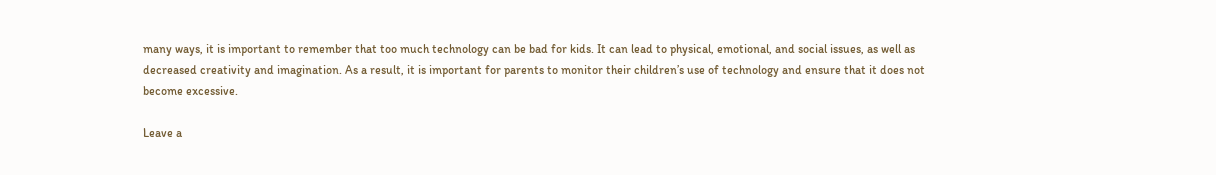many ways, it is important to remember that too much technology can be bad for kids. It can lead to physical, emotional, and social issues, as well as decreased creativity and imagination. As a result, it is important for parents to monitor their children’s use of technology and ensure that it does not become excessive.

Leave a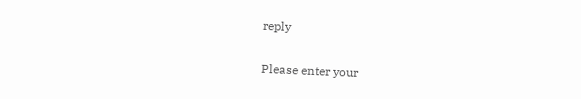reply

Please enter your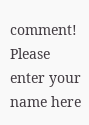comment!
Please enter your name here